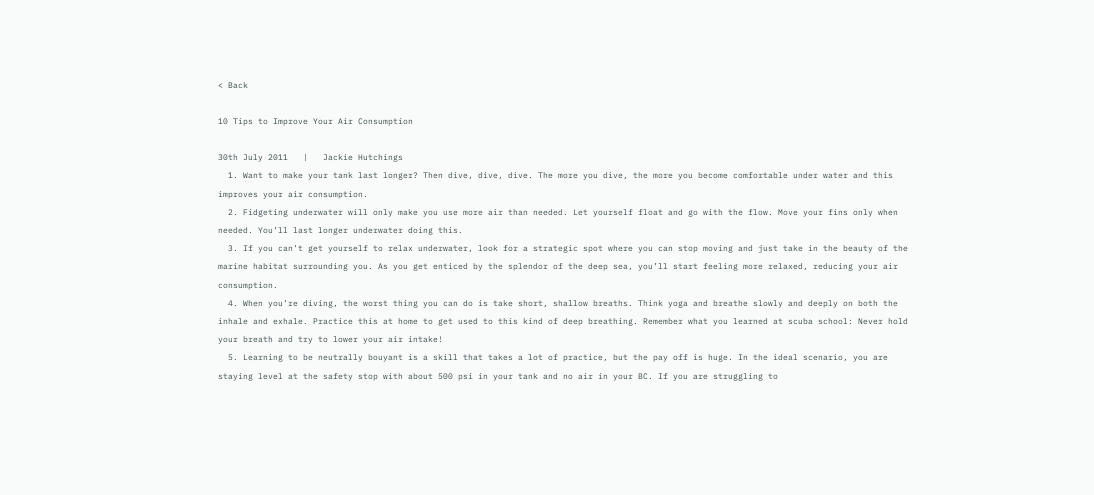< Back

10 Tips to Improve Your Air Consumption

30th July 2011   |   Jackie Hutchings
  1. Want to make your tank last longer? Then dive, dive, dive. The more you dive, the more you become comfortable under water and this improves your air consumption.
  2. Fidgeting underwater will only make you use more air than needed. Let yourself float and go with the flow. Move your fins only when needed. You’ll last longer underwater doing this.
  3. If you can’t get yourself to relax underwater, look for a strategic spot where you can stop moving and just take in the beauty of the marine habitat surrounding you. As you get enticed by the splendor of the deep sea, you’ll start feeling more relaxed, reducing your air consumption.
  4. When you’re diving, the worst thing you can do is take short, shallow breaths. Think yoga and breathe slowly and deeply on both the inhale and exhale. Practice this at home to get used to this kind of deep breathing. Remember what you learned at scuba school: Never hold your breath and try to lower your air intake!
  5. Learning to be neutrally bouyant is a skill that takes a lot of practice, but the pay off is huge. In the ideal scenario, you are staying level at the safety stop with about 500 psi in your tank and no air in your BC. If you are struggling to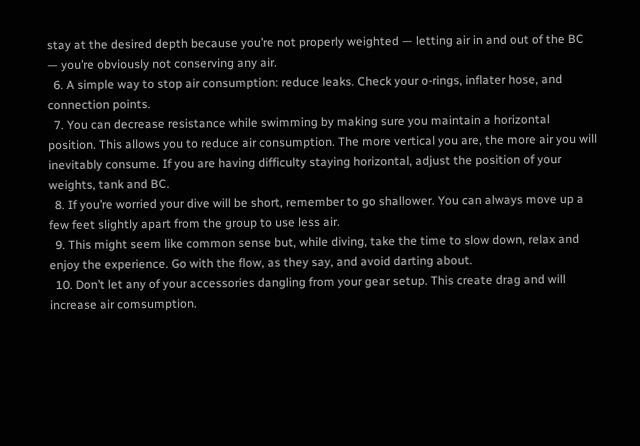stay at the desired depth because you’re not properly weighted — letting air in and out of the BC — you’re obviously not conserving any air.
  6. A simple way to stop air consumption: reduce leaks. Check your o-rings, inflater hose, and connection points.
  7. You can decrease resistance while swimming by making sure you maintain a horizontal position. This allows you to reduce air consumption. The more vertical you are, the more air you will inevitably consume. If you are having difficulty staying horizontal, adjust the position of your weights, tank and BC.
  8. If you’re worried your dive will be short, remember to go shallower. You can always move up a few feet slightly apart from the group to use less air.
  9. This might seem like common sense but, while diving, take the time to slow down, relax and enjoy the experience. Go with the flow, as they say, and avoid darting about.
  10. Don’t let any of your accessories dangling from your gear setup. This create drag and will increase air comsumption.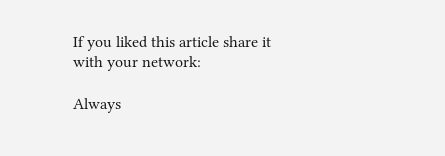If you liked this article share it with your network:

Always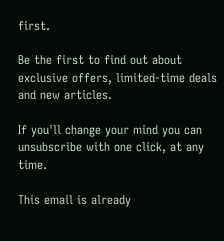first.

Be the first to find out about exclusive offers, limited-time deals and new articles.

If you'll change your mind you can unsubscribe with one click, at any time.

This email is already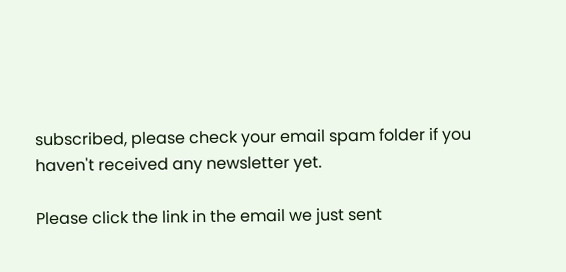subscribed, please check your email spam folder if you haven't received any newsletter yet.

Please click the link in the email we just sent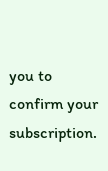you to confirm your subscription.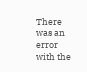There was an error with the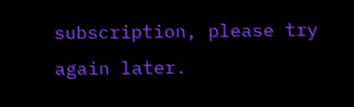subscription, please try again later.